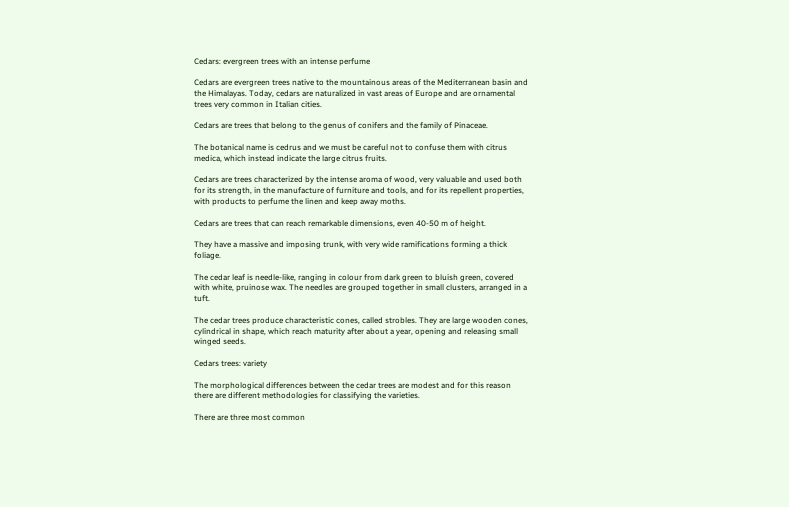Cedars: evergreen trees with an intense perfume

Cedars are evergreen trees native to the mountainous areas of the Mediterranean basin and the Himalayas. Today, cedars are naturalized in vast areas of Europe and are ornamental trees very common in Italian cities.

Cedars are trees that belong to the genus of conifers and the family of Pinaceae.

The botanical name is cedrus and we must be careful not to confuse them with citrus medica, which instead indicate the large citrus fruits.

Cedars are trees characterized by the intense aroma of wood, very valuable and used both for its strength, in the manufacture of furniture and tools, and for its repellent properties, with products to perfume the linen and keep away moths.

Cedars are trees that can reach remarkable dimensions, even 40-50 m of height.

They have a massive and imposing trunk, with very wide ramifications forming a thick foliage.

The cedar leaf is needle-like, ranging in colour from dark green to bluish green, covered with white, pruinose wax. The needles are grouped together in small clusters, arranged in a tuft.

The cedar trees produce characteristic cones, called strobles. They are large wooden cones, cylindrical in shape, which reach maturity after about a year, opening and releasing small winged seeds.

Cedars trees: variety

The morphological differences between the cedar trees are modest and for this reason there are different methodologies for classifying the varieties.

There are three most common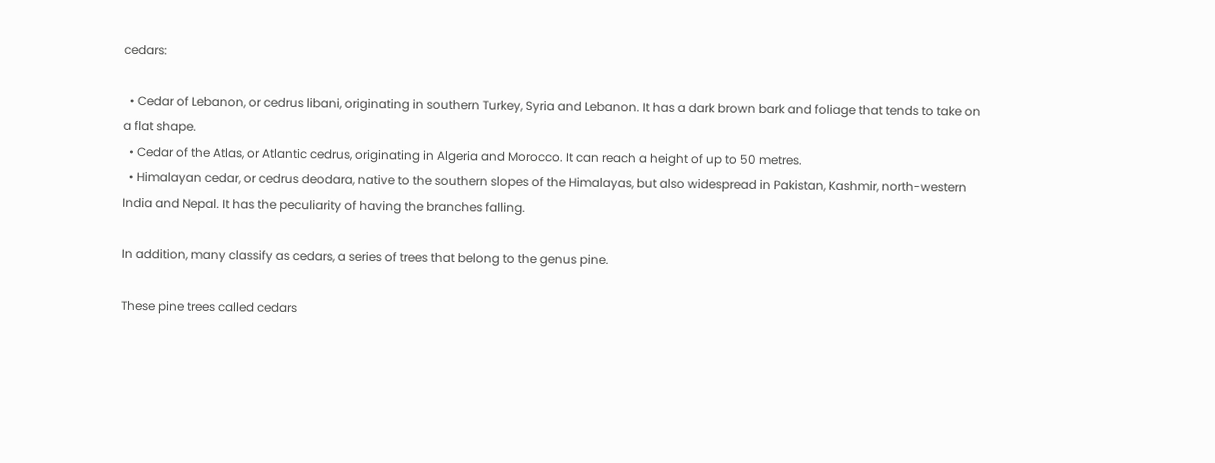cedars:

  • Cedar of Lebanon, or cedrus libani, originating in southern Turkey, Syria and Lebanon. It has a dark brown bark and foliage that tends to take on a flat shape.
  • Cedar of the Atlas, or Atlantic cedrus, originating in Algeria and Morocco. It can reach a height of up to 50 metres.
  • Himalayan cedar, or cedrus deodara, native to the southern slopes of the Himalayas, but also widespread in Pakistan, Kashmir, north-western India and Nepal. It has the peculiarity of having the branches falling.

In addition, many classify as cedars, a series of trees that belong to the genus pine.

These pine trees called cedars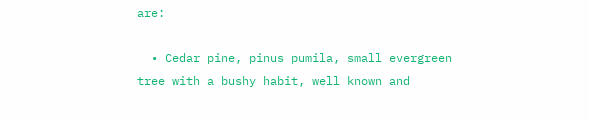are:

  • Cedar pine, pinus pumila, small evergreen tree with a bushy habit, well known and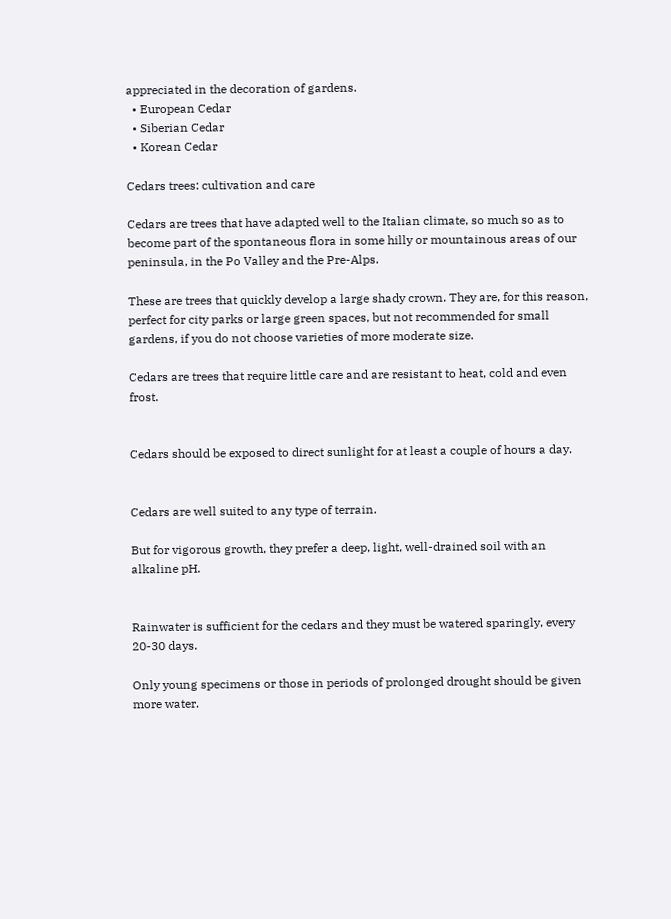appreciated in the decoration of gardens.
  • European Cedar
  • Siberian Cedar
  • Korean Cedar

Cedars trees: cultivation and care

Cedars are trees that have adapted well to the Italian climate, so much so as to become part of the spontaneous flora in some hilly or mountainous areas of our peninsula, in the Po Valley and the Pre-Alps.

These are trees that quickly develop a large shady crown. They are, for this reason, perfect for city parks or large green spaces, but not recommended for small gardens, if you do not choose varieties of more moderate size.

Cedars are trees that require little care and are resistant to heat, cold and even frost.


Cedars should be exposed to direct sunlight for at least a couple of hours a day.


Cedars are well suited to any type of terrain.

But for vigorous growth, they prefer a deep, light, well-drained soil with an alkaline pH.


Rainwater is sufficient for the cedars and they must be watered sparingly, every 20-30 days.

Only young specimens or those in periods of prolonged drought should be given more water.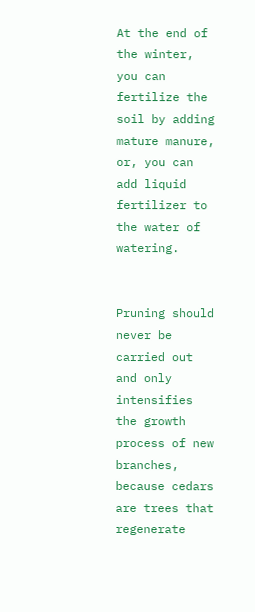At the end of the winter, you can fertilize the soil by adding mature manure, or, you can add liquid fertilizer to the water of watering.


Pruning should never be carried out and only intensifies the growth process of new branches, because cedars are trees that regenerate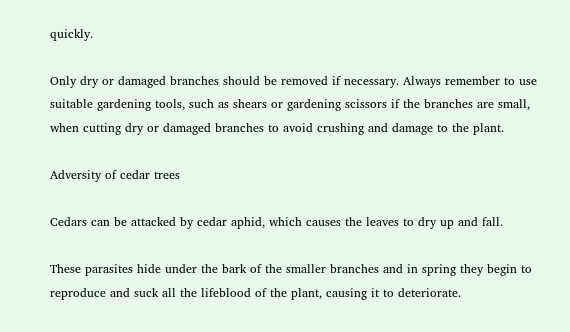quickly.

Only dry or damaged branches should be removed if necessary. Always remember to use suitable gardening tools, such as shears or gardening scissors if the branches are small, when cutting dry or damaged branches to avoid crushing and damage to the plant.

Adversity of cedar trees

Cedars can be attacked by cedar aphid, which causes the leaves to dry up and fall.

These parasites hide under the bark of the smaller branches and in spring they begin to reproduce and suck all the lifeblood of the plant, causing it to deteriorate.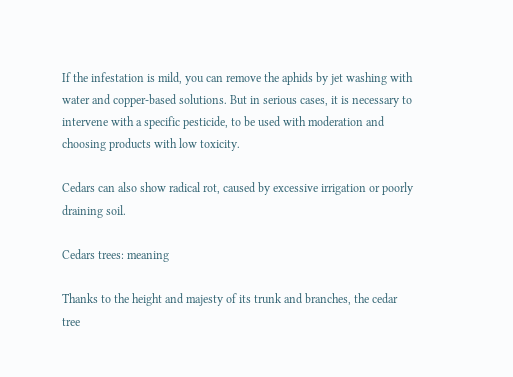If the infestation is mild, you can remove the aphids by jet washing with water and copper-based solutions. But in serious cases, it is necessary to intervene with a specific pesticide, to be used with moderation and choosing products with low toxicity.

Cedars can also show radical rot, caused by excessive irrigation or poorly draining soil.

Cedars trees: meaning

Thanks to the height and majesty of its trunk and branches, the cedar tree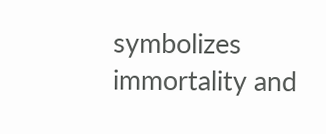symbolizes immortality and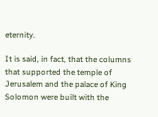eternity.

It is said, in fact, that the columns that supported the temple of Jerusalem and the palace of King Solomon were built with the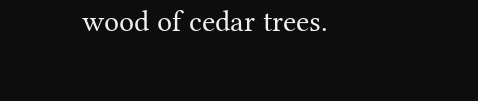wood of cedar trees.